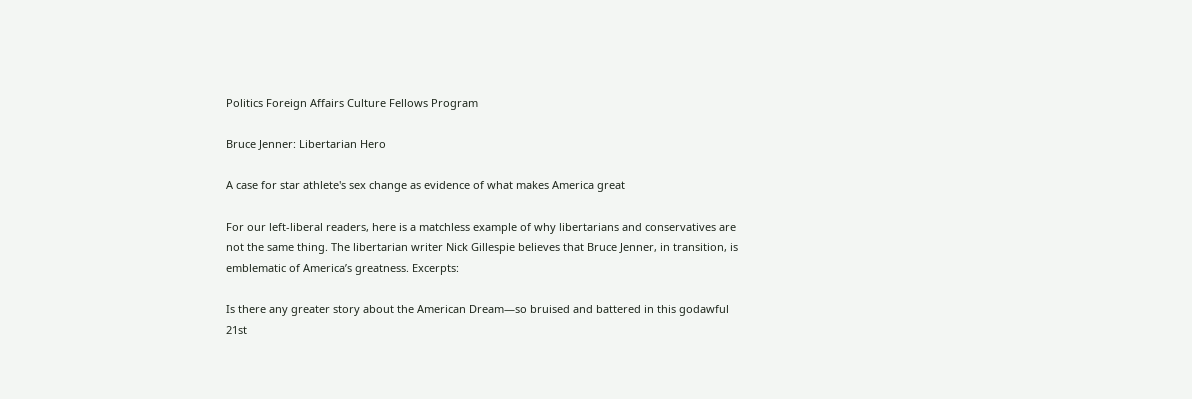Politics Foreign Affairs Culture Fellows Program

Bruce Jenner: Libertarian Hero

A case for star athlete's sex change as evidence of what makes America great

For our left-liberal readers, here is a matchless example of why libertarians and conservatives are not the same thing. The libertarian writer Nick Gillespie believes that Bruce Jenner, in transition, is emblematic of America’s greatness. Excerpts:

Is there any greater story about the American Dream—so bruised and battered in this godawful 21st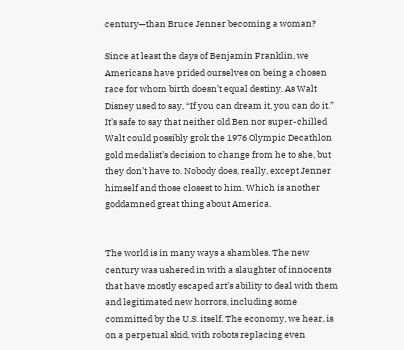century—than Bruce Jenner becoming a woman?

Since at least the days of Benjamin Franklin, we Americans have prided ourselves on being a chosen race for whom birth doesn’t equal destiny. As Walt Disney used to say, “If you can dream it, you can do it.” It’s safe to say that neither old Ben nor super-chilled Walt could possibly grok the 1976 Olympic Decathlon gold medalist’s decision to change from he to she, but they don’t have to. Nobody does, really, except Jenner himself and those closest to him. Which is another goddamned great thing about America.


The world is in many ways a shambles. The new century was ushered in with a slaughter of innocents that have mostly escaped art’s ability to deal with them and legitimated new horrors, including some committed by the U.S. itself. The economy, we hear, is on a perpetual skid, with robots replacing even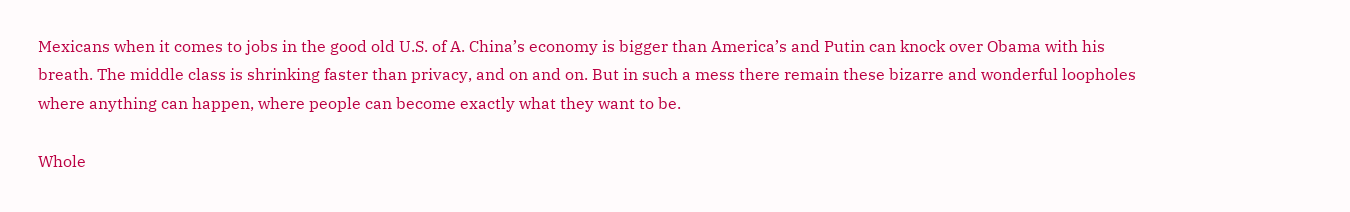Mexicans when it comes to jobs in the good old U.S. of A. China’s economy is bigger than America’s and Putin can knock over Obama with his breath. The middle class is shrinking faster than privacy, and on and on. But in such a mess there remain these bizarre and wonderful loopholes where anything can happen, where people can become exactly what they want to be.

Whole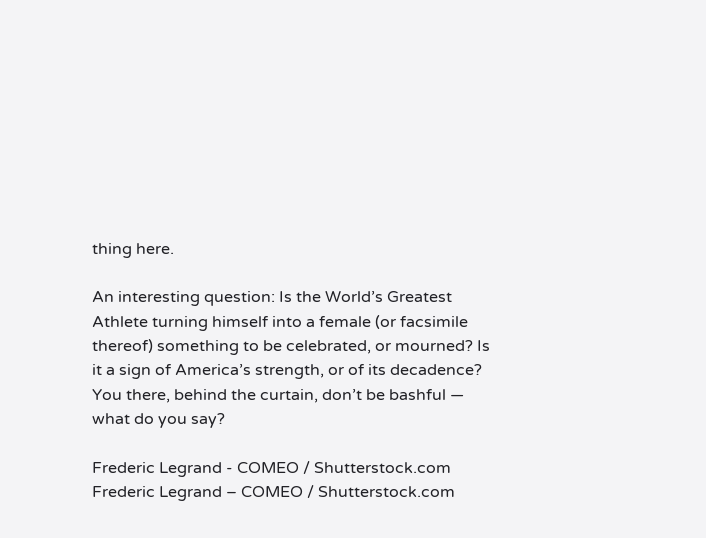thing here.

An interesting question: Is the World’s Greatest Athlete turning himself into a female (or facsimile thereof) something to be celebrated, or mourned? Is it a sign of America’s strength, or of its decadence? You there, behind the curtain, don’t be bashful — what do you say?

Frederic Legrand - COMEO / Shutterstock.com
Frederic Legrand – COMEO / Shutterstock.com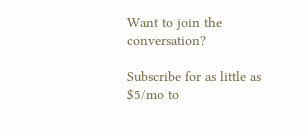Want to join the conversation?

Subscribe for as little as $5/mo to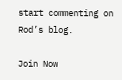start commenting on Rod’s blog.

Join Now